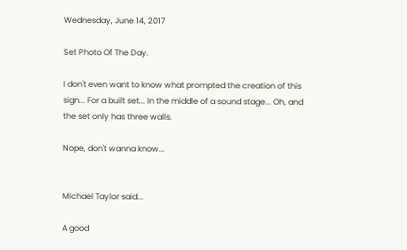Wednesday, June 14, 2017

Set Photo Of The Day.

I don't even want to know what prompted the creation of this sign... For a built set... In the middle of a sound stage... Oh, and the set only has three walls.

Nope, don't wanna know...


Michael Taylor said...

A good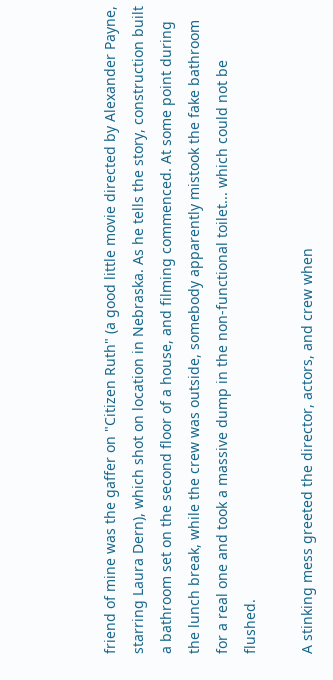friend of mine was the gaffer on "Citizen Ruth" (a good little movie directed by Alexander Payne, starring Laura Dern), which shot on location in Nebraska. As he tells the story, construction built a bathroom set on the second floor of a house, and filming commenced. At some point during the lunch break, while the crew was outside, somebody apparently mistook the fake bathroom for a real one and took a massive dump in the non-functional toilet... which could not be flushed.

A stinking mess greeted the director, actors, and crew when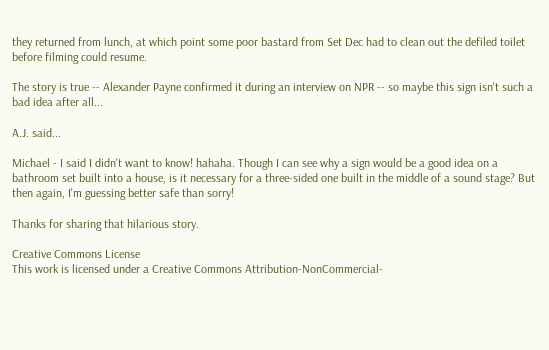they returned from lunch, at which point some poor bastard from Set Dec had to clean out the defiled toilet before filming could resume.

The story is true -- Alexander Payne confirmed it during an interview on NPR -- so maybe this sign isn't such a bad idea after all...

A.J. said...

Michael - I said I didn't want to know! hahaha. Though I can see why a sign would be a good idea on a bathroom set built into a house, is it necessary for a three-sided one built in the middle of a sound stage? But then again, I'm guessing better safe than sorry!

Thanks for sharing that hilarious story.

Creative Commons License
This work is licensed under a Creative Commons Attribution-NonCommercial-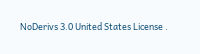NoDerivs 3.0 United States License .